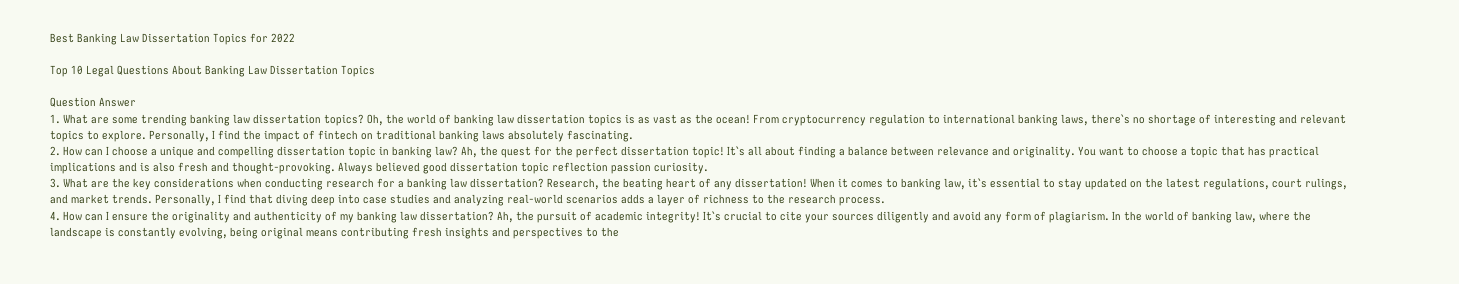Best Banking Law Dissertation Topics for 2022

Top 10 Legal Questions About Banking Law Dissertation Topics

Question Answer
1. What are some trending banking law dissertation topics? Oh, the world of banking law dissertation topics is as vast as the ocean! From cryptocurrency regulation to international banking laws, there`s no shortage of interesting and relevant topics to explore. Personally, I find the impact of fintech on traditional banking laws absolutely fascinating.
2. How can I choose a unique and compelling dissertation topic in banking law? Ah, the quest for the perfect dissertation topic! It`s all about finding a balance between relevance and originality. You want to choose a topic that has practical implications and is also fresh and thought-provoking. Always believed good dissertation topic reflection passion curiosity.
3. What are the key considerations when conducting research for a banking law dissertation? Research, the beating heart of any dissertation! When it comes to banking law, it`s essential to stay updated on the latest regulations, court rulings, and market trends. Personally, I find that diving deep into case studies and analyzing real-world scenarios adds a layer of richness to the research process.
4. How can I ensure the originality and authenticity of my banking law dissertation? Ah, the pursuit of academic integrity! It`s crucial to cite your sources diligently and avoid any form of plagiarism. In the world of banking law, where the landscape is constantly evolving, being original means contributing fresh insights and perspectives to the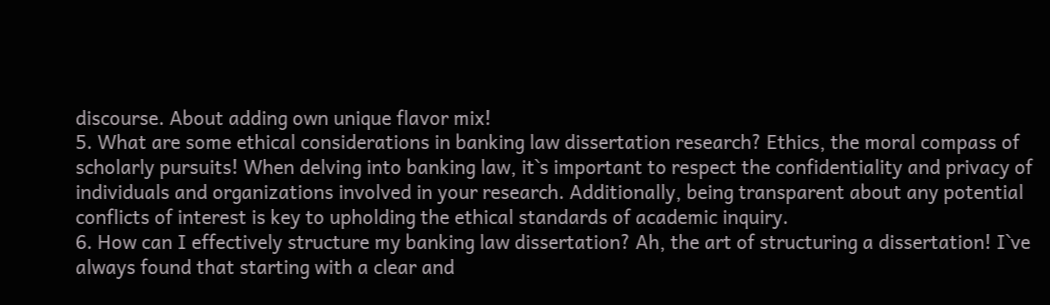discourse. About adding own unique flavor mix!
5. What are some ethical considerations in banking law dissertation research? Ethics, the moral compass of scholarly pursuits! When delving into banking law, it`s important to respect the confidentiality and privacy of individuals and organizations involved in your research. Additionally, being transparent about any potential conflicts of interest is key to upholding the ethical standards of academic inquiry.
6. How can I effectively structure my banking law dissertation? Ah, the art of structuring a dissertation! I`ve always found that starting with a clear and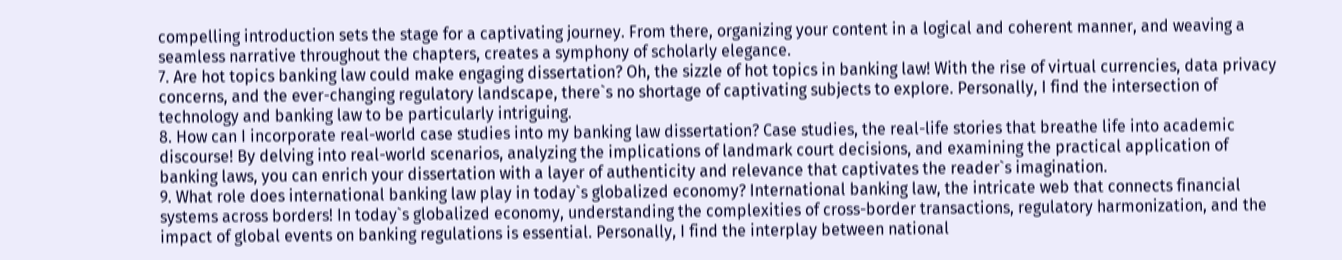compelling introduction sets the stage for a captivating journey. From there, organizing your content in a logical and coherent manner, and weaving a seamless narrative throughout the chapters, creates a symphony of scholarly elegance.
7. Are hot topics banking law could make engaging dissertation? Oh, the sizzle of hot topics in banking law! With the rise of virtual currencies, data privacy concerns, and the ever-changing regulatory landscape, there`s no shortage of captivating subjects to explore. Personally, I find the intersection of technology and banking law to be particularly intriguing.
8. How can I incorporate real-world case studies into my banking law dissertation? Case studies, the real-life stories that breathe life into academic discourse! By delving into real-world scenarios, analyzing the implications of landmark court decisions, and examining the practical application of banking laws, you can enrich your dissertation with a layer of authenticity and relevance that captivates the reader`s imagination.
9. What role does international banking law play in today`s globalized economy? International banking law, the intricate web that connects financial systems across borders! In today`s globalized economy, understanding the complexities of cross-border transactions, regulatory harmonization, and the impact of global events on banking regulations is essential. Personally, I find the interplay between national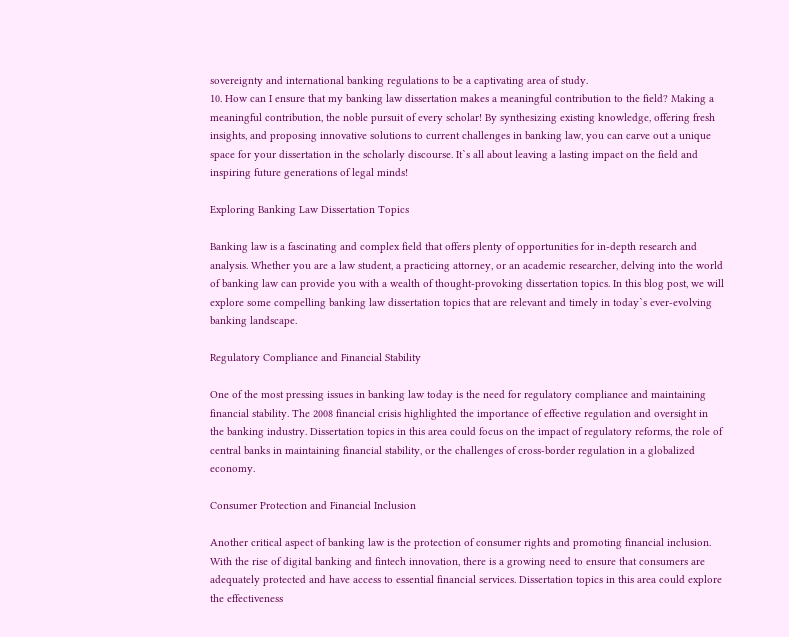sovereignty and international banking regulations to be a captivating area of study.
10. How can I ensure that my banking law dissertation makes a meaningful contribution to the field? Making a meaningful contribution, the noble pursuit of every scholar! By synthesizing existing knowledge, offering fresh insights, and proposing innovative solutions to current challenges in banking law, you can carve out a unique space for your dissertation in the scholarly discourse. It`s all about leaving a lasting impact on the field and inspiring future generations of legal minds!

Exploring Banking Law Dissertation Topics

Banking law is a fascinating and complex field that offers plenty of opportunities for in-depth research and analysis. Whether you are a law student, a practicing attorney, or an academic researcher, delving into the world of banking law can provide you with a wealth of thought-provoking dissertation topics. In this blog post, we will explore some compelling banking law dissertation topics that are relevant and timely in today`s ever-evolving banking landscape.

Regulatory Compliance and Financial Stability

One of the most pressing issues in banking law today is the need for regulatory compliance and maintaining financial stability. The 2008 financial crisis highlighted the importance of effective regulation and oversight in the banking industry. Dissertation topics in this area could focus on the impact of regulatory reforms, the role of central banks in maintaining financial stability, or the challenges of cross-border regulation in a globalized economy.

Consumer Protection and Financial Inclusion

Another critical aspect of banking law is the protection of consumer rights and promoting financial inclusion. With the rise of digital banking and fintech innovation, there is a growing need to ensure that consumers are adequately protected and have access to essential financial services. Dissertation topics in this area could explore the effectiveness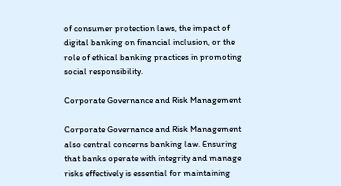of consumer protection laws, the impact of digital banking on financial inclusion, or the role of ethical banking practices in promoting social responsibility.

Corporate Governance and Risk Management

Corporate Governance and Risk Management also central concerns banking law. Ensuring that banks operate with integrity and manage risks effectively is essential for maintaining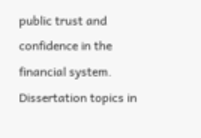public trust and confidence in the financial system. Dissertation topics in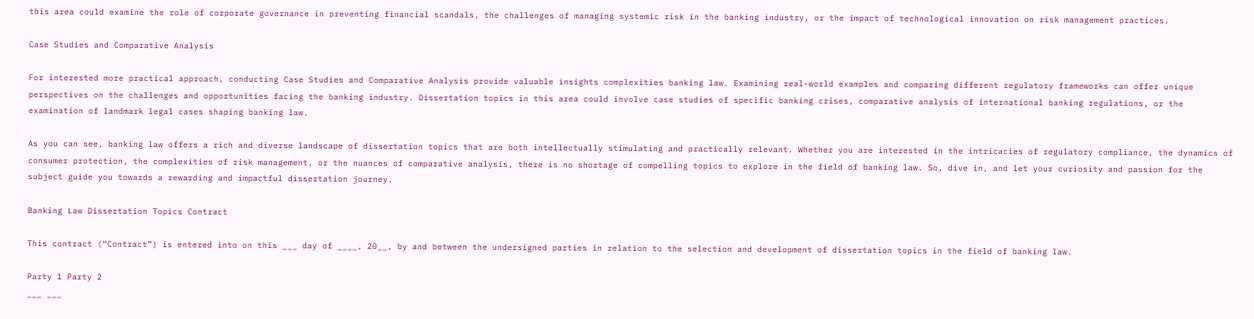this area could examine the role of corporate governance in preventing financial scandals, the challenges of managing systemic risk in the banking industry, or the impact of technological innovation on risk management practices.

Case Studies and Comparative Analysis

For interested more practical approach, conducting Case Studies and Comparative Analysis provide valuable insights complexities banking law. Examining real-world examples and comparing different regulatory frameworks can offer unique perspectives on the challenges and opportunities facing the banking industry. Dissertation topics in this area could involve case studies of specific banking crises, comparative analysis of international banking regulations, or the examination of landmark legal cases shaping banking law.

As you can see, banking law offers a rich and diverse landscape of dissertation topics that are both intellectually stimulating and practically relevant. Whether you are interested in the intricacies of regulatory compliance, the dynamics of consumer protection, the complexities of risk management, or the nuances of comparative analysis, there is no shortage of compelling topics to explore in the field of banking law. So, dive in, and let your curiosity and passion for the subject guide you towards a rewarding and impactful dissertation journey.

Banking Law Dissertation Topics Contract

This contract (“Contract”) is entered into on this ___ day of ____, 20__, by and between the undersigned parties in relation to the selection and development of dissertation topics in the field of banking law.

Party 1 Party 2
___ ___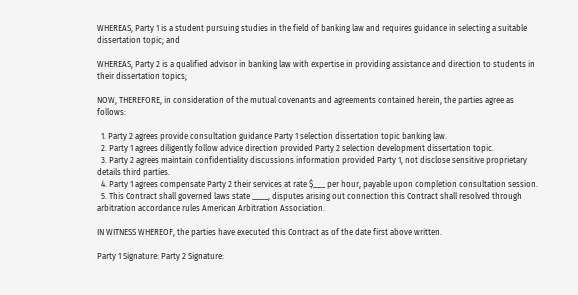WHEREAS, Party 1 is a student pursuing studies in the field of banking law and requires guidance in selecting a suitable dissertation topic; and

WHEREAS, Party 2 is a qualified advisor in banking law with expertise in providing assistance and direction to students in their dissertation topics;

NOW, THEREFORE, in consideration of the mutual covenants and agreements contained herein, the parties agree as follows:

  1. Party 2 agrees provide consultation guidance Party 1 selection dissertation topic banking law.
  2. Party 1 agrees diligently follow advice direction provided Party 2 selection development dissertation topic.
  3. Party 2 agrees maintain confidentiality discussions information provided Party 1, not disclose sensitive proprietary details third parties.
  4. Party 1 agrees compensate Party 2 their services at rate $___ per hour, payable upon completion consultation session.
  5. This Contract shall governed laws state ____, disputes arising out connection this Contract shall resolved through arbitration accordance rules American Arbitration Association.

IN WITNESS WHEREOF, the parties have executed this Contract as of the date first above written.

Party 1 Signature: Party 2 Signature: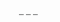___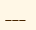___